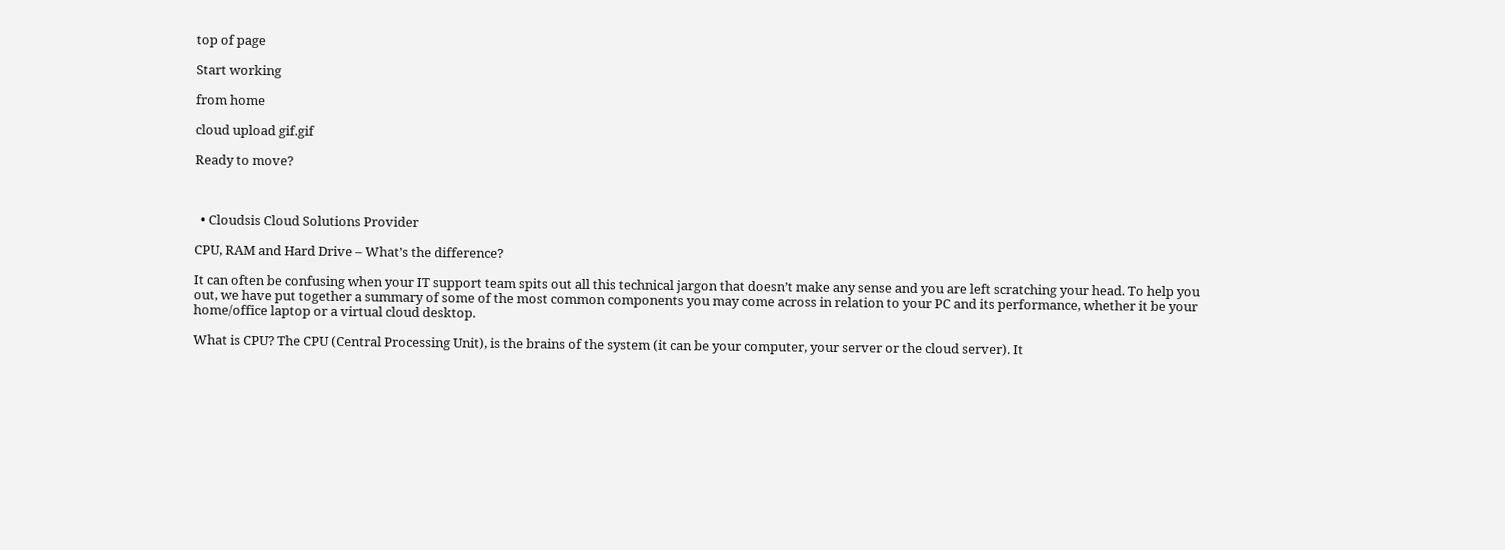top of page

Start working

from home

cloud upload gif.gif

Ready to move?



  • Cloudsis Cloud Solutions Provider

CPU, RAM and Hard Drive – What’s the difference?

It can often be confusing when your IT support team spits out all this technical jargon that doesn’t make any sense and you are left scratching your head. To help you out, we have put together a summary of some of the most common components you may come across in relation to your PC and its performance, whether it be your home/office laptop or a virtual cloud desktop.

What is CPU? The CPU (Central Processing Unit), is the brains of the system (it can be your computer, your server or the cloud server). It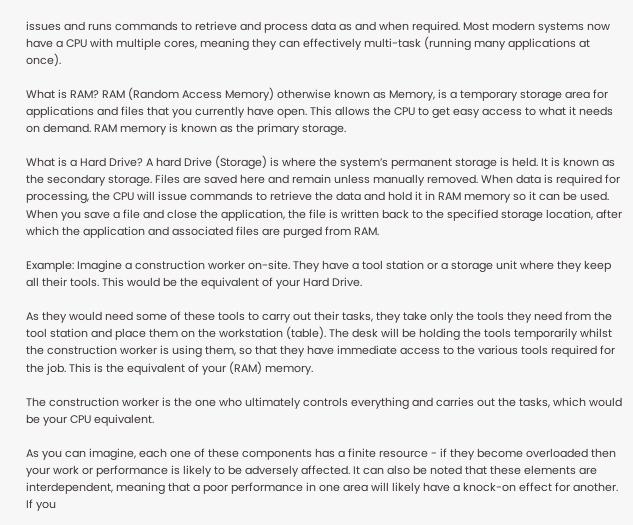issues and runs commands to retrieve and process data as and when required. Most modern systems now have a CPU with multiple cores, meaning they can effectively multi-task (running many applications at once).

What is RAM? RAM (Random Access Memory) otherwise known as Memory, is a temporary storage area for applications and files that you currently have open. This allows the CPU to get easy access to what it needs on demand. RAM memory is known as the primary storage.

What is a Hard Drive? A hard Drive (Storage) is where the system’s permanent storage is held. It is known as the secondary storage. Files are saved here and remain unless manually removed. When data is required for processing, the CPU will issue commands to retrieve the data and hold it in RAM memory so it can be used. When you save a file and close the application, the file is written back to the specified storage location, after which the application and associated files are purged from RAM.

Example: Imagine a construction worker on-site. They have a tool station or a storage unit where they keep all their tools. This would be the equivalent of your Hard Drive.

As they would need some of these tools to carry out their tasks, they take only the tools they need from the tool station and place them on the workstation (table). The desk will be holding the tools temporarily whilst the construction worker is using them, so that they have immediate access to the various tools required for the job. This is the equivalent of your (RAM) memory.

The construction worker is the one who ultimately controls everything and carries out the tasks, which would be your CPU equivalent.

As you can imagine, each one of these components has a finite resource - if they become overloaded then your work or performance is likely to be adversely affected. It can also be noted that these elements are interdependent, meaning that a poor performance in one area will likely have a knock-on effect for another. If you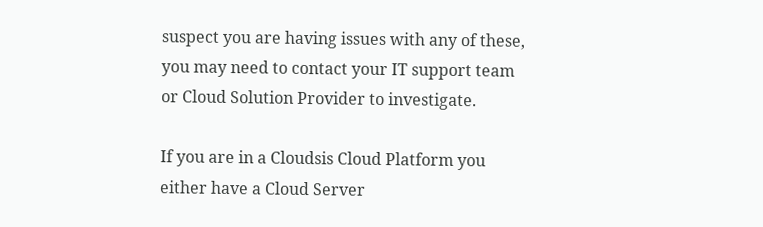suspect you are having issues with any of these, you may need to contact your IT support team or Cloud Solution Provider to investigate.

If you are in a Cloudsis Cloud Platform you either have a Cloud Server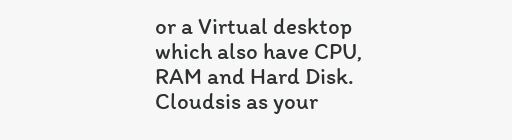or a Virtual desktop which also have CPU, RAM and Hard Disk. Cloudsis as your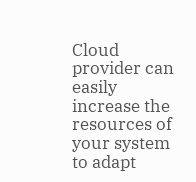Cloud provider can easily increase the resources of your system to adapt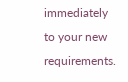immediately to your new requirements.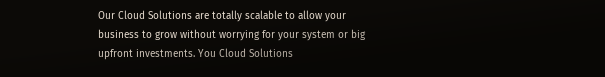Our Cloud Solutions are totally scalable to allow your business to grow without worrying for your system or big upfront investments. You Cloud Solutions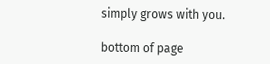simply grows with you.

bottom of page